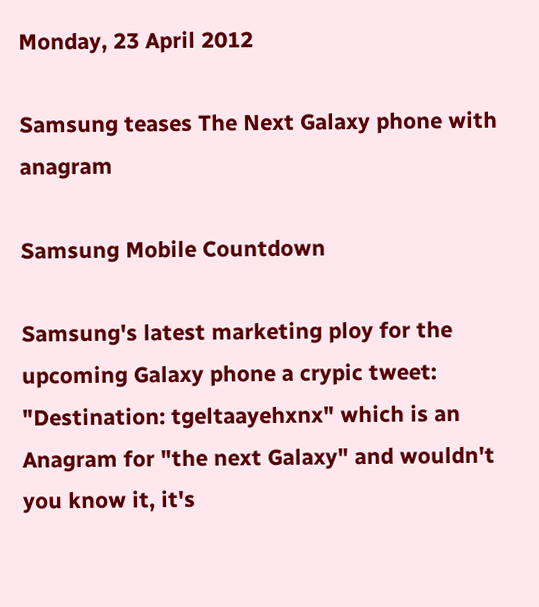Monday, 23 April 2012

Samsung teases The Next Galaxy phone with anagram

Samsung Mobile Countdown

Samsung's latest marketing ploy for the upcoming Galaxy phone a crypic tweet: "Destination: tgeltaayehxnx" which is an Anagram for "the next Galaxy" and wouldn't you know it, it's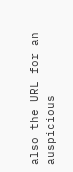also the URL for an auspicious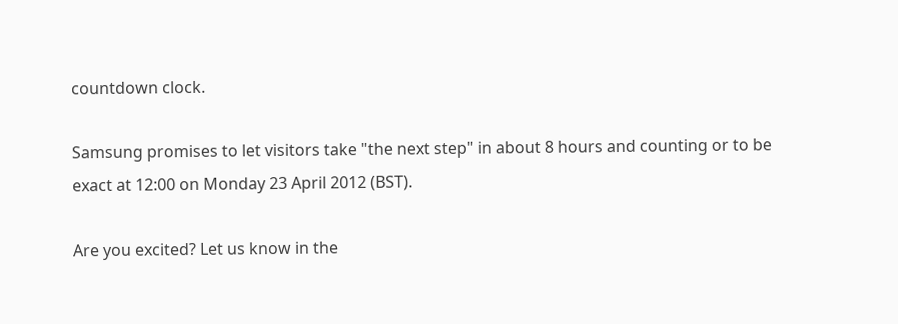countdown clock.

Samsung promises to let visitors take "the next step" in about 8 hours and counting or to be exact at 12:00 on Monday 23 April 2012 (BST).

Are you excited? Let us know in the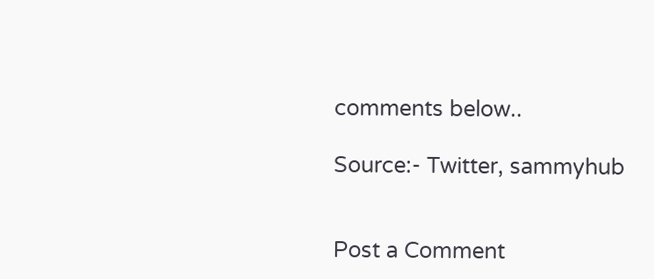comments below..

Source:- Twitter, sammyhub


Post a Comment